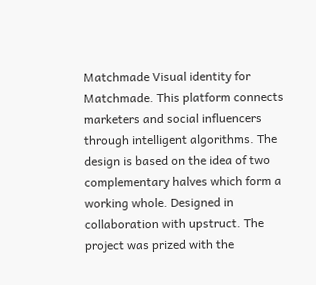Matchmade Visual identity for Matchmade. This platform connects marketers and social influencers through intelligent algorithms. The design is based on the idea of two complementary halves which form a working whole. Designed in collaboration with upstruct. The project was prized with the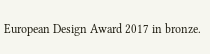European Design Award 2017 in bronze.